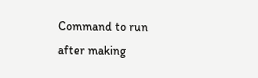Command to run after making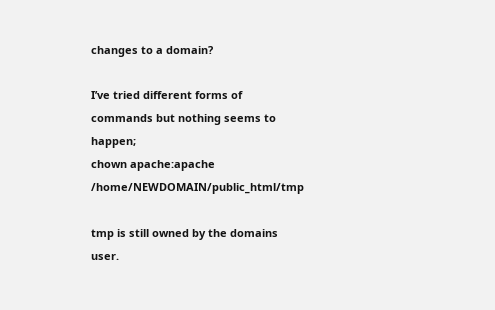changes to a domain?

I’ve tried different forms of commands but nothing seems to happen;
chown apache:apache /home/NEWDOMAIN/public_html/tmp

tmp is still owned by the domains user.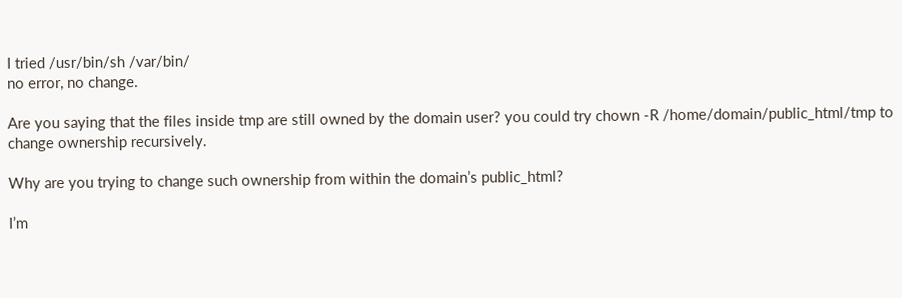I tried /usr/bin/sh /var/bin/
no error, no change.

Are you saying that the files inside tmp are still owned by the domain user? you could try chown -R /home/domain/public_html/tmp to change ownership recursively.

Why are you trying to change such ownership from within the domain’s public_html?

I’m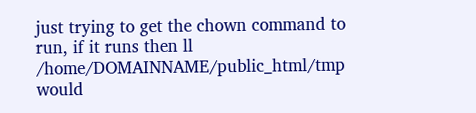just trying to get the chown command to run, if it runs then ll /home/DOMAINNAME/public_html/tmp would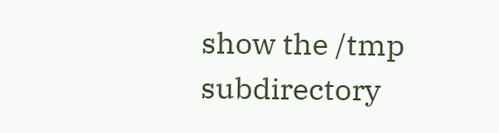show the /tmp subdirectory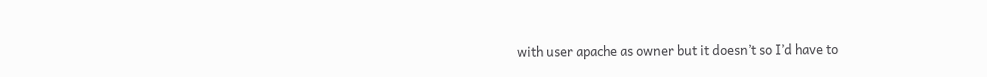with user apache as owner but it doesn’t so I’d have to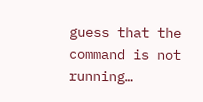guess that the command is not running…